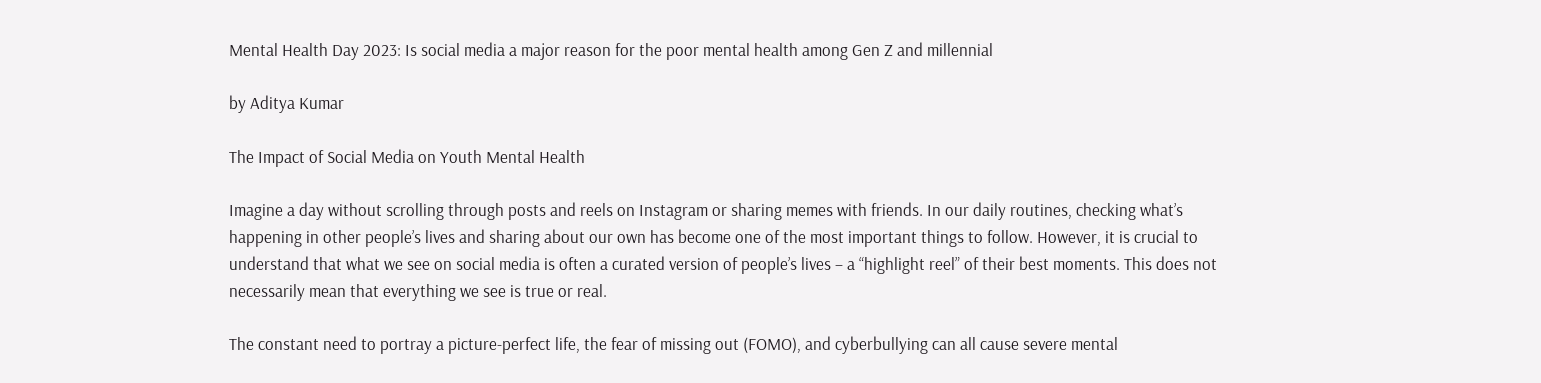Mental Health Day 2023: Is social media a major reason for the poor mental health among Gen Z and millennial

by Aditya Kumar

The Impact of Social Media on Youth Mental Health

Imagine a day without scrolling through posts and reels on Instagram or sharing memes with friends. In our daily routines, checking what’s happening in other people’s lives and sharing about our own has become one of the most important things to follow. However, it is crucial to understand that what we see on social media is often a curated version of people’s lives – a “highlight reel” of their best moments. This does not necessarily mean that everything we see is true or real.

The constant need to portray a picture-perfect life, the fear of missing out (FOMO), and cyberbullying can all cause severe mental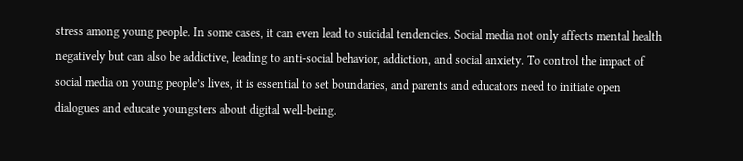stress among young people. In some cases, it can even lead to suicidal tendencies. Social media not only affects mental health negatively but can also be addictive, leading to anti-social behavior, addiction, and social anxiety. To control the impact of social media on young people’s lives, it is essential to set boundaries, and parents and educators need to initiate open dialogues and educate youngsters about digital well-being.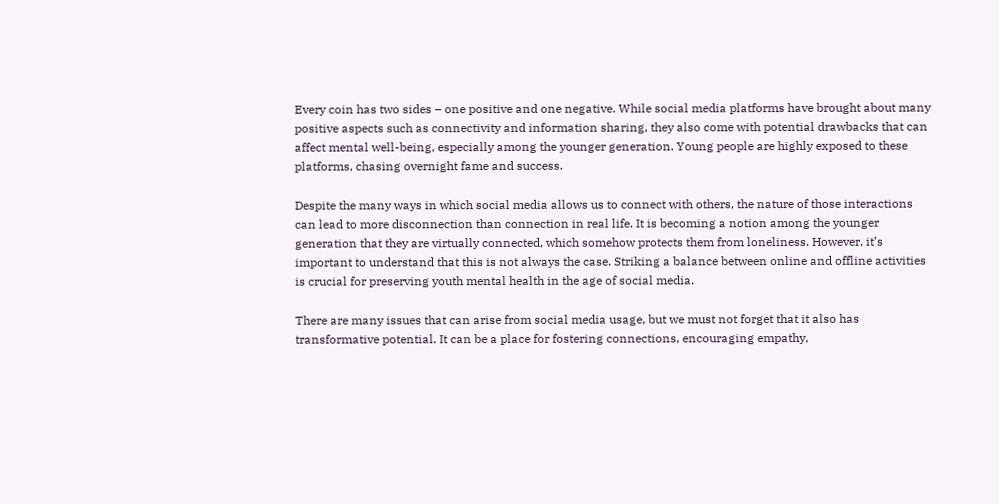Every coin has two sides – one positive and one negative. While social media platforms have brought about many positive aspects such as connectivity and information sharing, they also come with potential drawbacks that can affect mental well-being, especially among the younger generation. Young people are highly exposed to these platforms, chasing overnight fame and success.

Despite the many ways in which social media allows us to connect with others, the nature of those interactions can lead to more disconnection than connection in real life. It is becoming a notion among the younger generation that they are virtually connected, which somehow protects them from loneliness. However, it’s important to understand that this is not always the case. Striking a balance between online and offline activities is crucial for preserving youth mental health in the age of social media.

There are many issues that can arise from social media usage, but we must not forget that it also has transformative potential. It can be a place for fostering connections, encouraging empathy,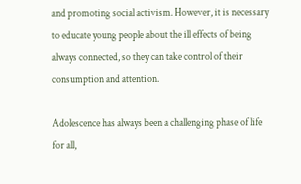and promoting social activism. However, it is necessary to educate young people about the ill effects of being always connected, so they can take control of their consumption and attention.

Adolescence has always been a challenging phase of life for all,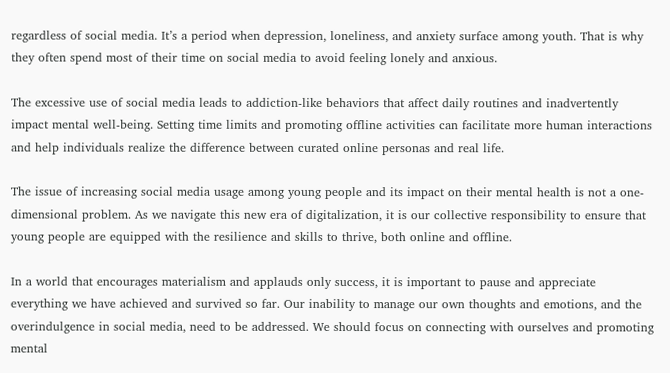regardless of social media. It’s a period when depression, loneliness, and anxiety surface among youth. That is why they often spend most of their time on social media to avoid feeling lonely and anxious.

The excessive use of social media leads to addiction-like behaviors that affect daily routines and inadvertently impact mental well-being. Setting time limits and promoting offline activities can facilitate more human interactions and help individuals realize the difference between curated online personas and real life.

The issue of increasing social media usage among young people and its impact on their mental health is not a one-dimensional problem. As we navigate this new era of digitalization, it is our collective responsibility to ensure that young people are equipped with the resilience and skills to thrive, both online and offline.

In a world that encourages materialism and applauds only success, it is important to pause and appreciate everything we have achieved and survived so far. Our inability to manage our own thoughts and emotions, and the overindulgence in social media, need to be addressed. We should focus on connecting with ourselves and promoting mental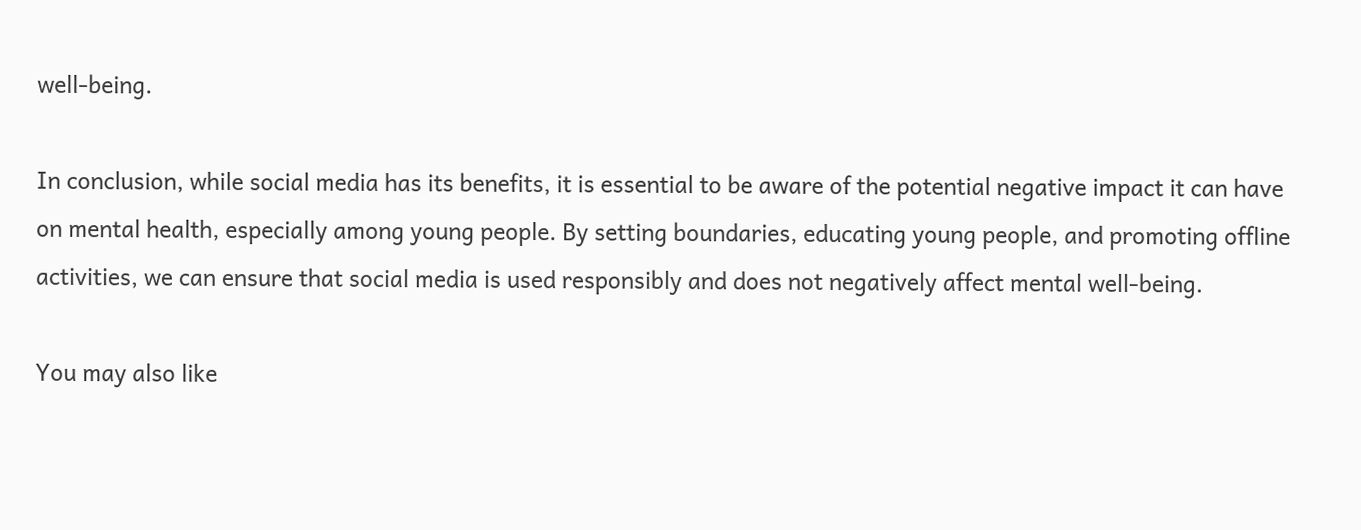well-being.

In conclusion, while social media has its benefits, it is essential to be aware of the potential negative impact it can have on mental health, especially among young people. By setting boundaries, educating young people, and promoting offline activities, we can ensure that social media is used responsibly and does not negatively affect mental well-being.

You may also like